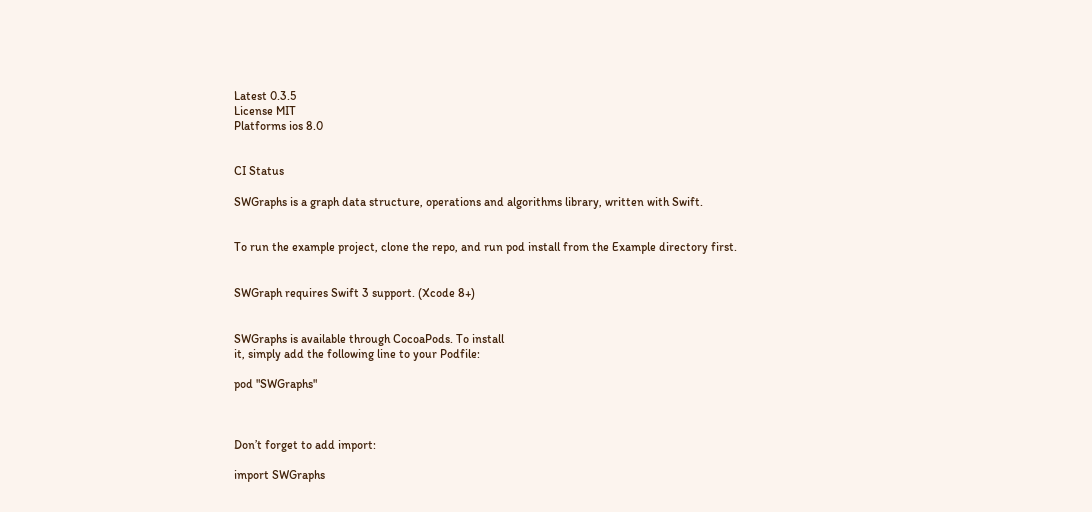Latest 0.3.5
License MIT
Platforms ios 8.0


CI Status

SWGraphs is a graph data structure, operations and algorithms library, written with Swift.


To run the example project, clone the repo, and run pod install from the Example directory first.


SWGraph requires Swift 3 support. (Xcode 8+)


SWGraphs is available through CocoaPods. To install
it, simply add the following line to your Podfile:

pod "SWGraphs"



Don’t forget to add import:

import SWGraphs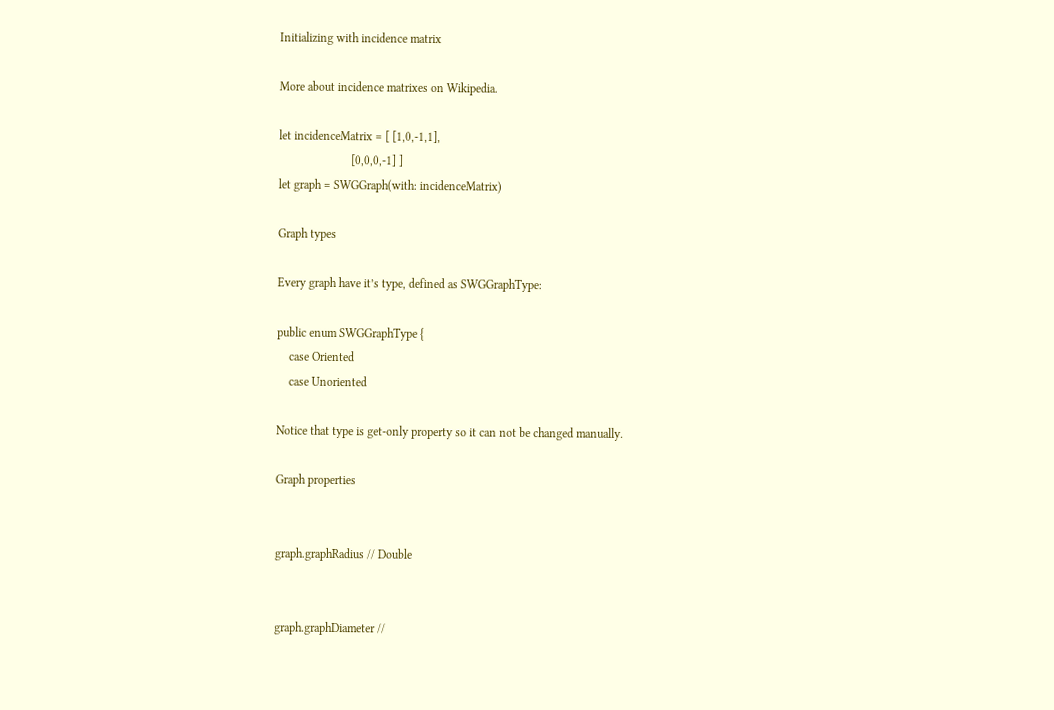Initializing with incidence matrix

More about incidence matrixes on Wikipedia.

let incidenceMatrix = [ [1,0,-1,1],
                        [0,0,0,-1] ]
let graph = SWGGraph(with: incidenceMatrix)

Graph types

Every graph have it’s type, defined as SWGGraphType:

public enum SWGGraphType {
    case Oriented
    case Unoriented

Notice that type is get-only property so it can not be changed manually.

Graph properties


graph.graphRadius // Double


graph.graphDiameter //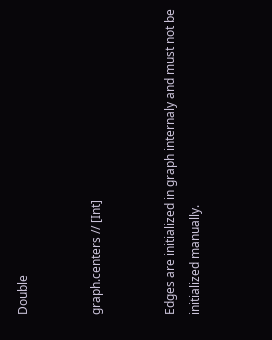Double


graph.centers // [Int]


Edges are initialized in graph internaly and must not be initialized manually.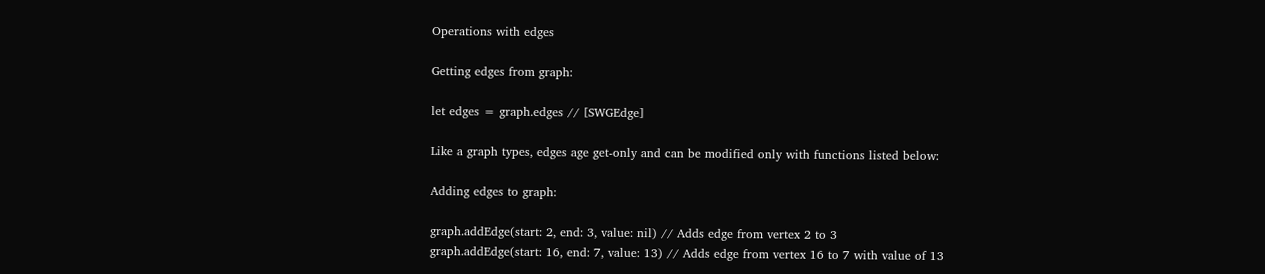Operations with edges

Getting edges from graph:

let edges = graph.edges // [SWGEdge]

Like a graph types, edges age get-only and can be modified only with functions listed below:

Adding edges to graph:

graph.addEdge(start: 2, end: 3, value: nil) // Adds edge from vertex 2 to 3
graph.addEdge(start: 16, end: 7, value: 13) // Adds edge from vertex 16 to 7 with value of 13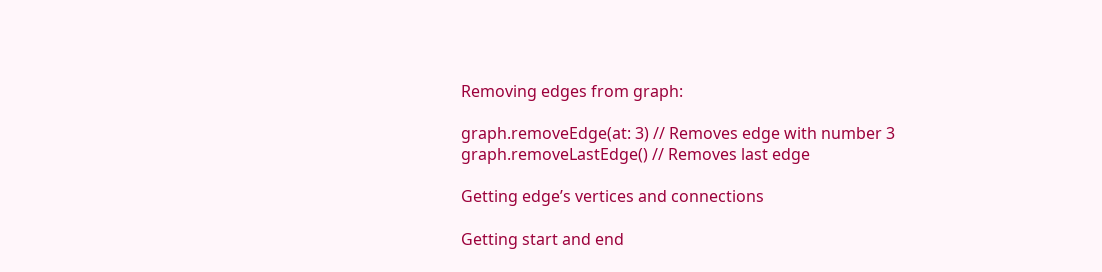Removing edges from graph:

graph.removeEdge(at: 3) // Removes edge with number 3
graph.removeLastEdge() // Removes last edge

Getting edge’s vertices and connections

Getting start and end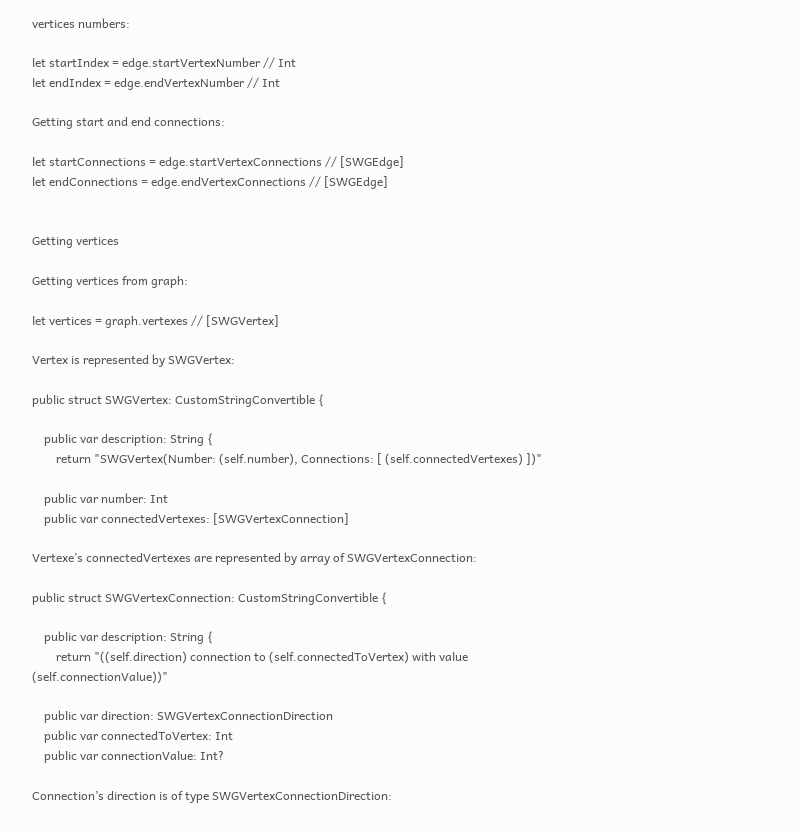vertices numbers:

let startIndex = edge.startVertexNumber // Int
let endIndex = edge.endVertexNumber // Int

Getting start and end connections:

let startConnections = edge.startVertexConnections // [SWGEdge]
let endConnections = edge.endVertexConnections // [SWGEdge]


Getting vertices

Getting vertices from graph:

let vertices = graph.vertexes // [SWGVertex]

Vertex is represented by SWGVertex:

public struct SWGVertex: CustomStringConvertible {

    public var description: String {
        return "SWGVertex(Number: (self.number), Connections: [ (self.connectedVertexes) ])"

    public var number: Int
    public var connectedVertexes: [SWGVertexConnection]

Vertexe’s connectedVertexes are represented by array of SWGVertexConnection:

public struct SWGVertexConnection: CustomStringConvertible {

    public var description: String {
        return "((self.direction) connection to (self.connectedToVertex) with value (self.connectionValue))"

    public var direction: SWGVertexConnectionDirection
    public var connectedToVertex: Int
    public var connectionValue: Int?

Connection’s direction is of type SWGVertexConnectionDirection: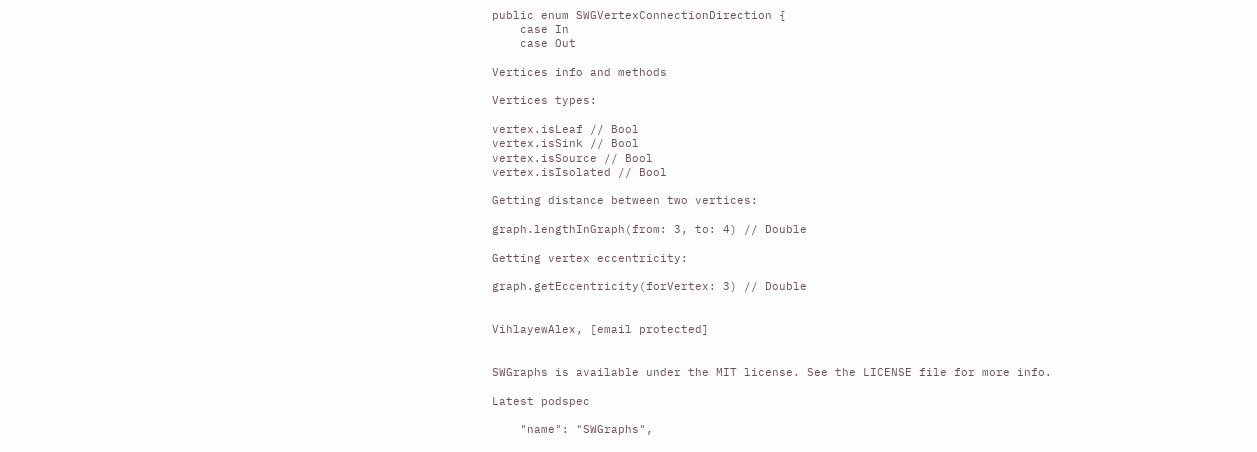public enum SWGVertexConnectionDirection {
    case In
    case Out

Vertices info and methods

Vertices types:

vertex.isLeaf // Bool
vertex.isSink // Bool
vertex.isSource // Bool
vertex.isIsolated // Bool

Getting distance between two vertices:

graph.lengthInGraph(from: 3, to: 4) // Double

Getting vertex eccentricity:

graph.getEccentricity(forVertex: 3) // Double


VihlayewAlex, [email protected]


SWGraphs is available under the MIT license. See the LICENSE file for more info.

Latest podspec

    "name": "SWGraphs",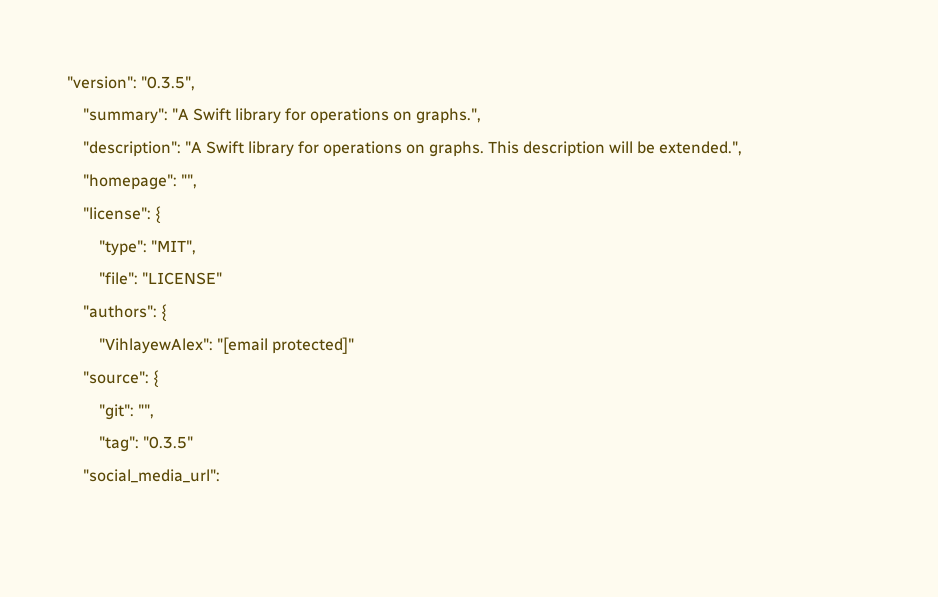"version": "0.3.5",
    "summary": "A Swift library for operations on graphs.",
    "description": "A Swift library for operations on graphs. This description will be extended.",
    "homepage": "",
    "license": {
        "type": "MIT",
        "file": "LICENSE"
    "authors": {
        "VihlayewAlex": "[email protected]"
    "source": {
        "git": "",
        "tag": "0.3.5"
    "social_media_url":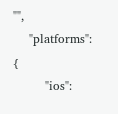"",
    "platforms": {
        "ios":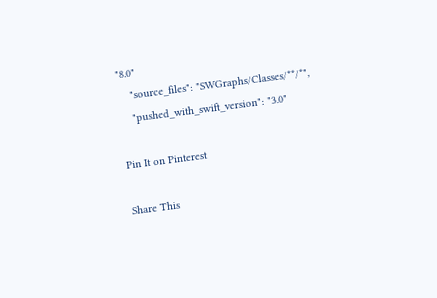"8.0"
    "source_files": "SWGraphs/Classes/**/*",
    "pushed_with_swift_version": "3.0"

Pin It on Pinterest

Share This